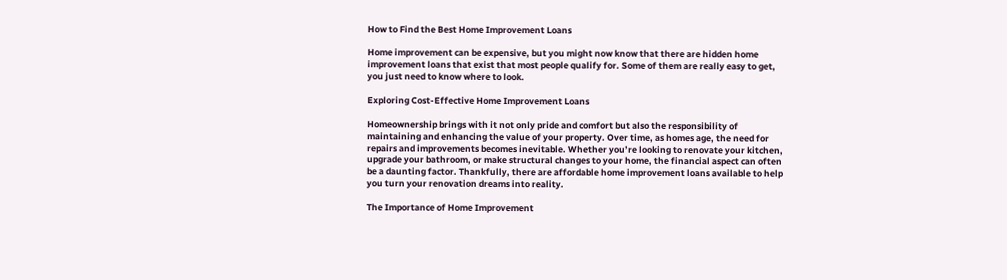How to Find the Best Home Improvement Loans

Home improvement can be expensive, but you might now know that there are hidden home improvement loans that exist that most people qualify for. Some of them are really easy to get, you just need to know where to look.

Exploring Cost-Effective Home Improvement Loans

Homeownership brings with it not only pride and comfort but also the responsibility of maintaining and enhancing the value of your property. Over time, as homes age, the need for repairs and improvements becomes inevitable. Whether you’re looking to renovate your kitchen, upgrade your bathroom, or make structural changes to your home, the financial aspect can often be a daunting factor. Thankfully, there are affordable home improvement loans available to help you turn your renovation dreams into reality.

The Importance of Home Improvement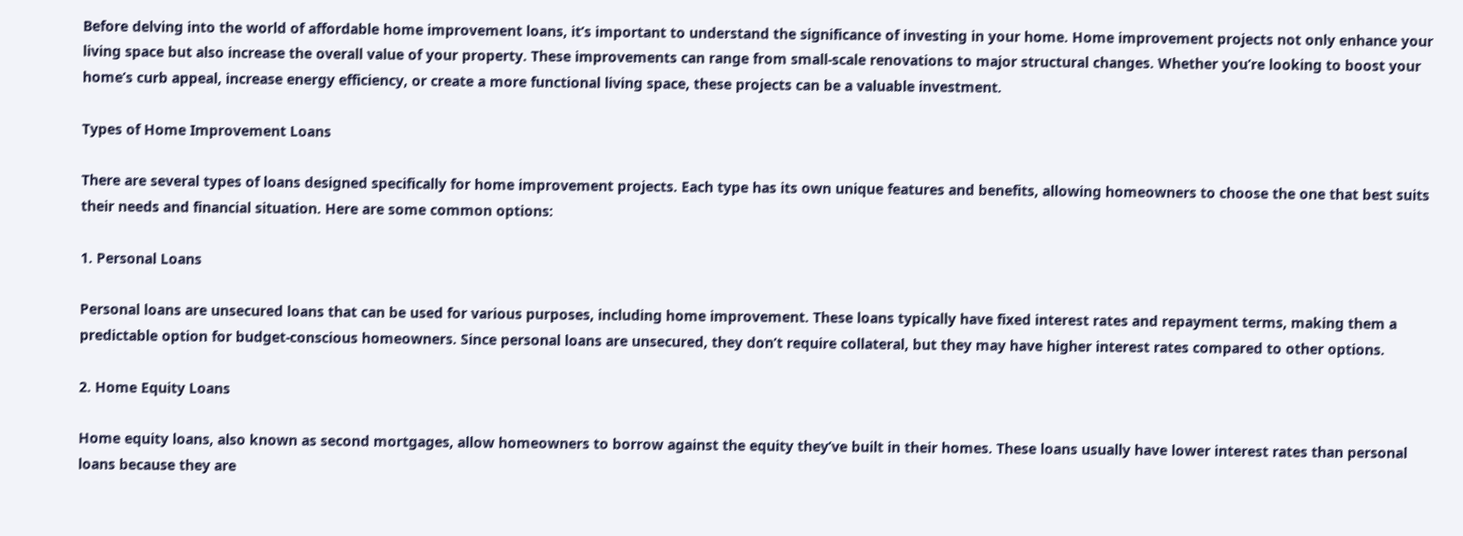Before delving into the world of affordable home improvement loans, it’s important to understand the significance of investing in your home. Home improvement projects not only enhance your living space but also increase the overall value of your property. These improvements can range from small-scale renovations to major structural changes. Whether you’re looking to boost your home’s curb appeal, increase energy efficiency, or create a more functional living space, these projects can be a valuable investment.

Types of Home Improvement Loans

There are several types of loans designed specifically for home improvement projects. Each type has its own unique features and benefits, allowing homeowners to choose the one that best suits their needs and financial situation. Here are some common options:

1. Personal Loans

Personal loans are unsecured loans that can be used for various purposes, including home improvement. These loans typically have fixed interest rates and repayment terms, making them a predictable option for budget-conscious homeowners. Since personal loans are unsecured, they don’t require collateral, but they may have higher interest rates compared to other options.

2. Home Equity Loans

Home equity loans, also known as second mortgages, allow homeowners to borrow against the equity they’ve built in their homes. These loans usually have lower interest rates than personal loans because they are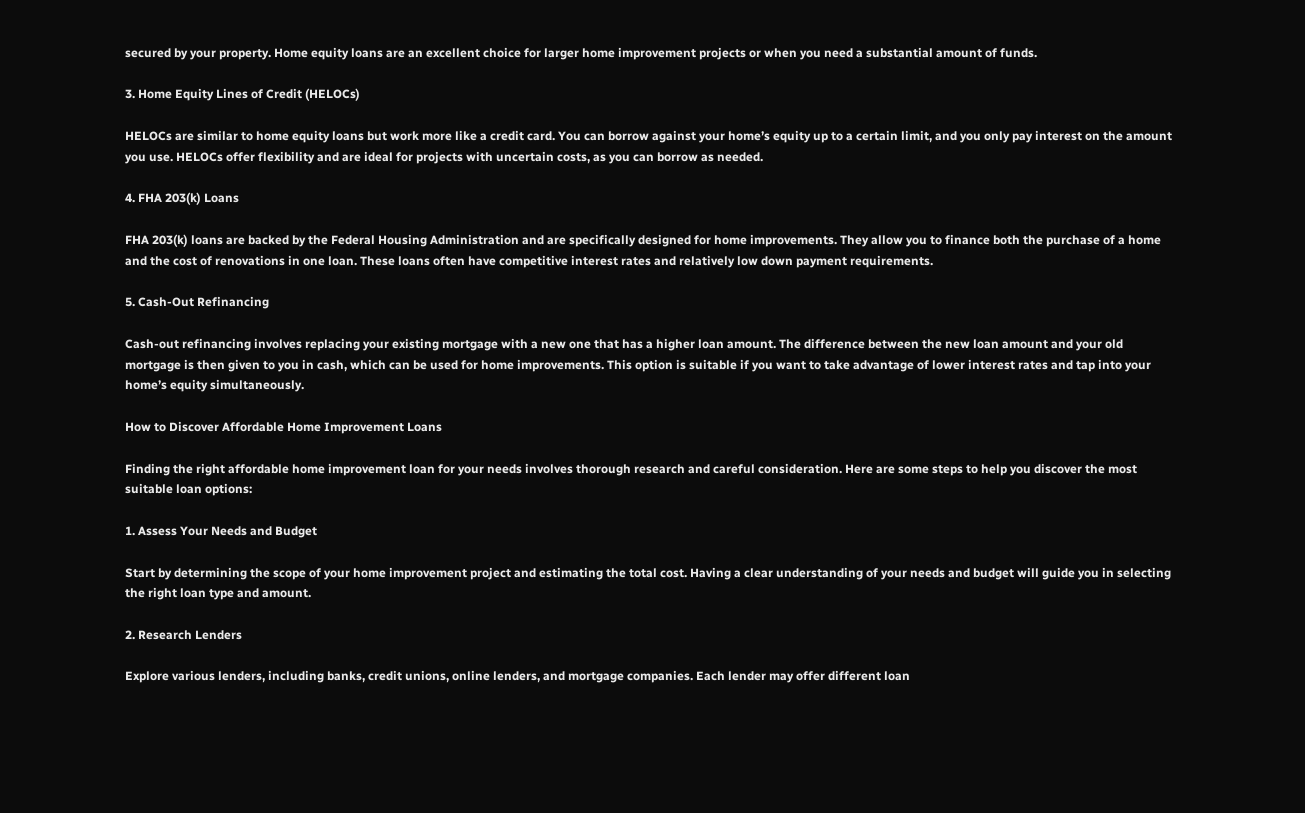secured by your property. Home equity loans are an excellent choice for larger home improvement projects or when you need a substantial amount of funds.

3. Home Equity Lines of Credit (HELOCs)

HELOCs are similar to home equity loans but work more like a credit card. You can borrow against your home’s equity up to a certain limit, and you only pay interest on the amount you use. HELOCs offer flexibility and are ideal for projects with uncertain costs, as you can borrow as needed.

4. FHA 203(k) Loans

FHA 203(k) loans are backed by the Federal Housing Administration and are specifically designed for home improvements. They allow you to finance both the purchase of a home and the cost of renovations in one loan. These loans often have competitive interest rates and relatively low down payment requirements.

5. Cash-Out Refinancing

Cash-out refinancing involves replacing your existing mortgage with a new one that has a higher loan amount. The difference between the new loan amount and your old mortgage is then given to you in cash, which can be used for home improvements. This option is suitable if you want to take advantage of lower interest rates and tap into your home’s equity simultaneously.

How to Discover Affordable Home Improvement Loans

Finding the right affordable home improvement loan for your needs involves thorough research and careful consideration. Here are some steps to help you discover the most suitable loan options:

1. Assess Your Needs and Budget

Start by determining the scope of your home improvement project and estimating the total cost. Having a clear understanding of your needs and budget will guide you in selecting the right loan type and amount.

2. Research Lenders

Explore various lenders, including banks, credit unions, online lenders, and mortgage companies. Each lender may offer different loan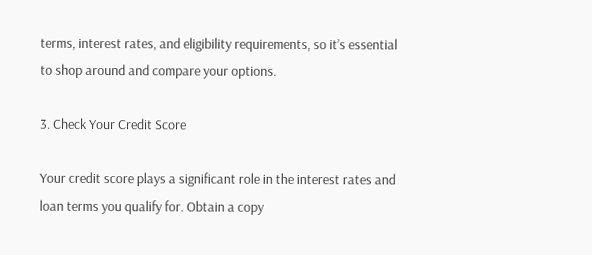terms, interest rates, and eligibility requirements, so it’s essential to shop around and compare your options.

3. Check Your Credit Score

Your credit score plays a significant role in the interest rates and loan terms you qualify for. Obtain a copy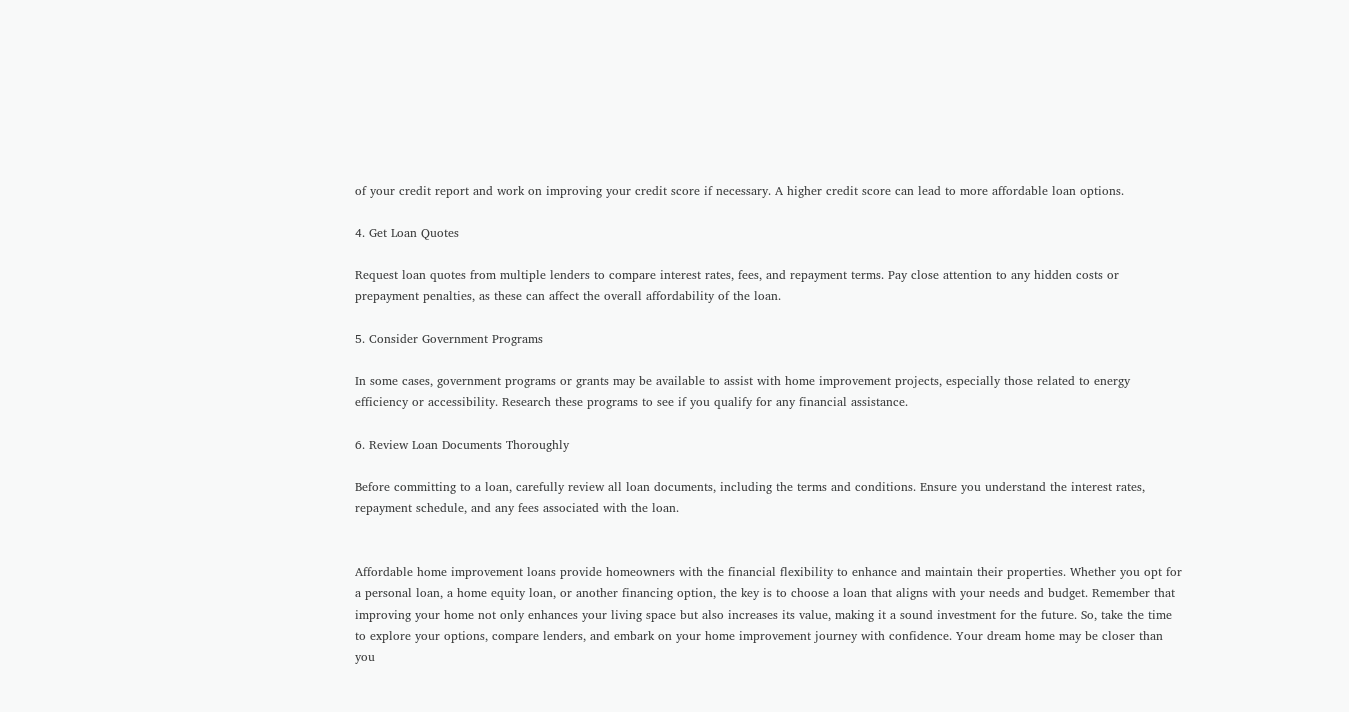of your credit report and work on improving your credit score if necessary. A higher credit score can lead to more affordable loan options.

4. Get Loan Quotes

Request loan quotes from multiple lenders to compare interest rates, fees, and repayment terms. Pay close attention to any hidden costs or prepayment penalties, as these can affect the overall affordability of the loan.

5. Consider Government Programs

In some cases, government programs or grants may be available to assist with home improvement projects, especially those related to energy efficiency or accessibility. Research these programs to see if you qualify for any financial assistance.

6. Review Loan Documents Thoroughly

Before committing to a loan, carefully review all loan documents, including the terms and conditions. Ensure you understand the interest rates, repayment schedule, and any fees associated with the loan.


Affordable home improvement loans provide homeowners with the financial flexibility to enhance and maintain their properties. Whether you opt for a personal loan, a home equity loan, or another financing option, the key is to choose a loan that aligns with your needs and budget. Remember that improving your home not only enhances your living space but also increases its value, making it a sound investment for the future. So, take the time to explore your options, compare lenders, and embark on your home improvement journey with confidence. Your dream home may be closer than you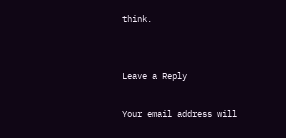think.


Leave a Reply

Your email address will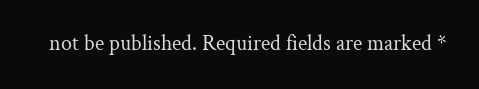not be published. Required fields are marked *